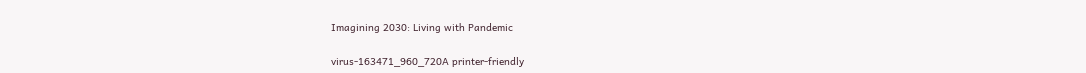Imagining 2030: Living with Pandemic

virus-163471_960_720A printer-friendly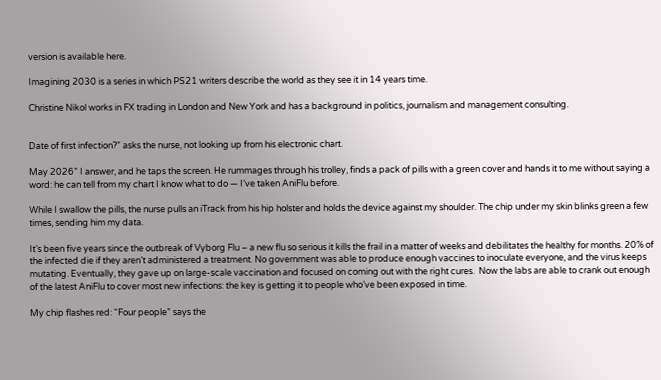version is available here.

Imagining 2030 is a series in which PS21 writers describe the world as they see it in 14 years time.

Christine Nikol works in FX trading in London and New York and has a background in politics, journalism and management consulting.


Date of first infection?” asks the nurse, not looking up from his electronic chart.

May 2026” I answer, and he taps the screen. He rummages through his trolley, finds a pack of pills with a green cover and hands it to me without saying a word: he can tell from my chart I know what to do — I’ve taken AniFlu before.

While I swallow the pills, the nurse pulls an iTrack from his hip holster and holds the device against my shoulder. The chip under my skin blinks green a few times, sending him my data.

It’s been five years since the outbreak of Vyborg Flu – a new flu so serious it kills the frail in a matter of weeks and debilitates the healthy for months. 20% of the infected die if they aren’t administered a treatment. No government was able to produce enough vaccines to inoculate everyone, and the virus keeps mutating. Eventually, they gave up on large-scale vaccination and focused on coming out with the right cures.  Now the labs are able to crank out enough of the latest AniFlu to cover most new infections: the key is getting it to people who’ve been exposed in time.

My chip flashes red: “Four people” says the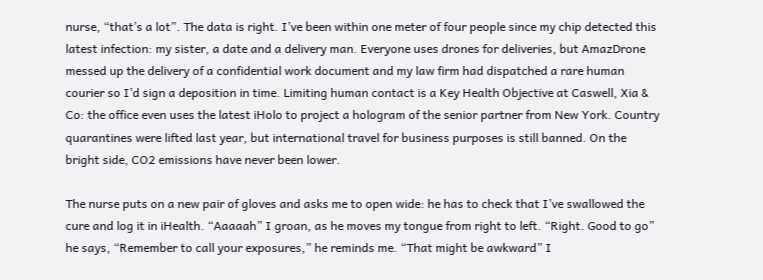nurse, “that’s a lot”. The data is right. I’ve been within one meter of four people since my chip detected this latest infection: my sister, a date and a delivery man. Everyone uses drones for deliveries, but AmazDrone messed up the delivery of a confidential work document and my law firm had dispatched a rare human courier so I’d sign a deposition in time. Limiting human contact is a Key Health Objective at Caswell, Xia & Co: the office even uses the latest iHolo to project a hologram of the senior partner from New York. Country quarantines were lifted last year, but international travel for business purposes is still banned. On the bright side, CO2 emissions have never been lower.

The nurse puts on a new pair of gloves and asks me to open wide: he has to check that I’ve swallowed the cure and log it in iHealth. “Aaaaah” I groan, as he moves my tongue from right to left. “Right. Good to go” he says, “Remember to call your exposures,” he reminds me. “That might be awkward” I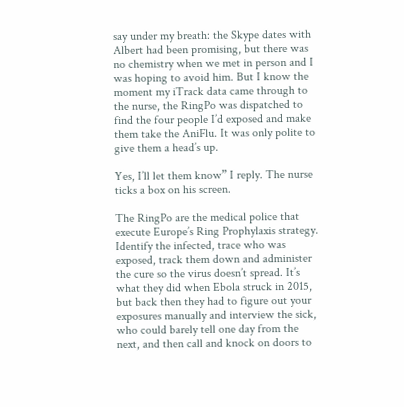say under my breath: the Skype dates with Albert had been promising, but there was no chemistry when we met in person and I was hoping to avoid him. But I know the moment my iTrack data came through to the nurse, the RingPo was dispatched to find the four people I’d exposed and make them take the AniFlu. It was only polite to give them a head’s up.

Yes, I’ll let them know” I reply. The nurse ticks a box on his screen.

The RingPo are the medical police that execute Europe’s Ring Prophylaxis strategy. Identify the infected, trace who was exposed, track them down and administer the cure so the virus doesn’t spread. It’s what they did when Ebola struck in 2015, but back then they had to figure out your exposures manually and interview the sick, who could barely tell one day from the next, and then call and knock on doors to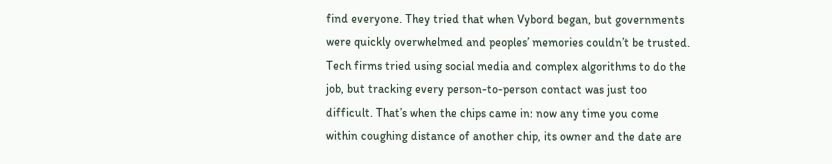find everyone. They tried that when Vybord began, but governments were quickly overwhelmed and peoples’ memories couldn’t be trusted. Tech firms tried using social media and complex algorithms to do the job, but tracking every person-to-person contact was just too difficult. That’s when the chips came in: now any time you come within coughing distance of another chip, its owner and the date are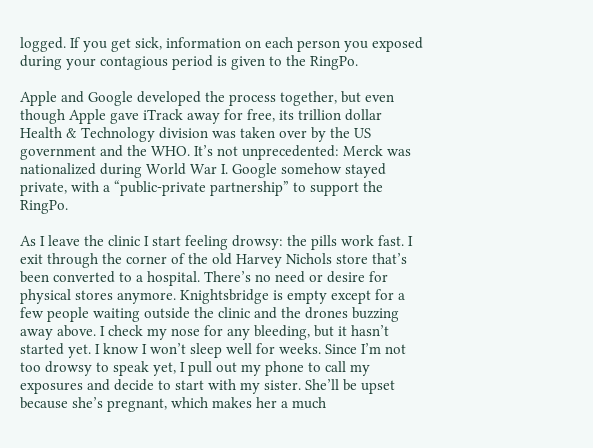logged. If you get sick, information on each person you exposed during your contagious period is given to the RingPo.

Apple and Google developed the process together, but even though Apple gave iTrack away for free, its trillion dollar Health & Technology division was taken over by the US government and the WHO. It’s not unprecedented: Merck was nationalized during World War I. Google somehow stayed private, with a “public-private partnership” to support the RingPo.

As I leave the clinic I start feeling drowsy: the pills work fast. I exit through the corner of the old Harvey Nichols store that’s been converted to a hospital. There’s no need or desire for physical stores anymore. Knightsbridge is empty except for a few people waiting outside the clinic and the drones buzzing away above. I check my nose for any bleeding, but it hasn’t started yet. I know I won’t sleep well for weeks. Since I’m not too drowsy to speak yet, I pull out my phone to call my exposures and decide to start with my sister. She’ll be upset because she’s pregnant, which makes her a much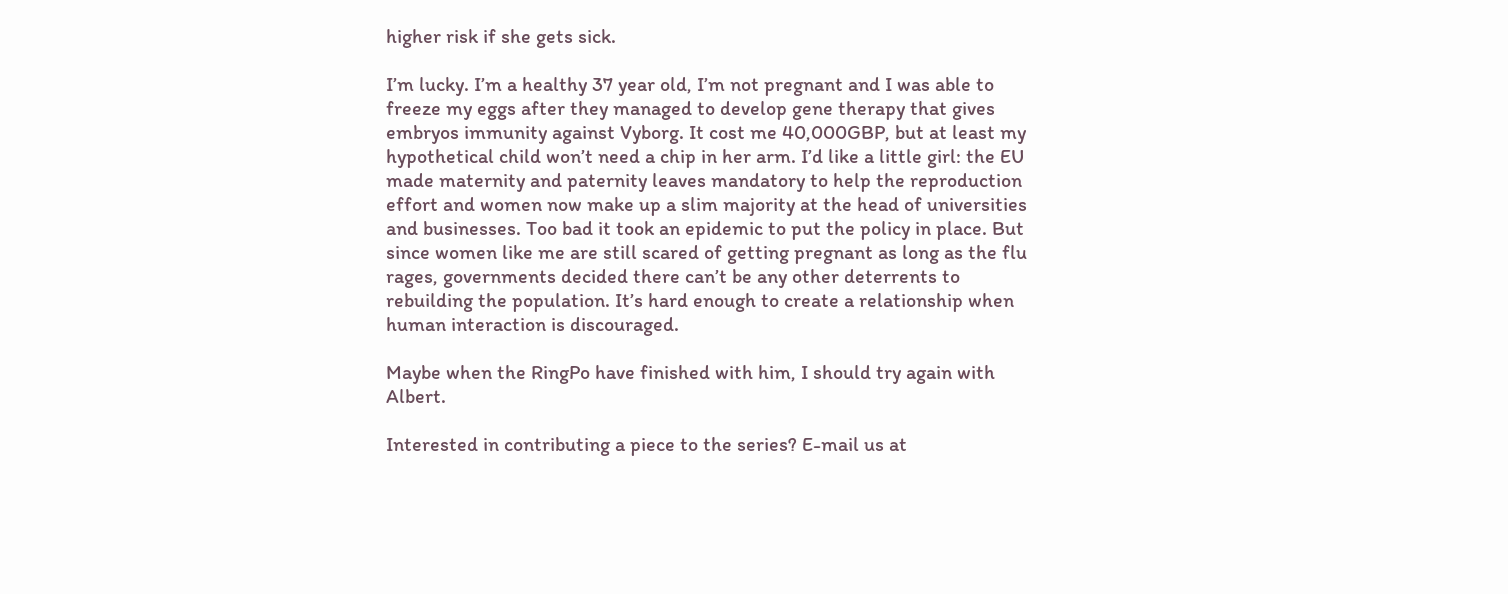higher risk if she gets sick.

I’m lucky. I’m a healthy 37 year old, I’m not pregnant and I was able to freeze my eggs after they managed to develop gene therapy that gives embryos immunity against Vyborg. It cost me 40,000GBP, but at least my hypothetical child won’t need a chip in her arm. I’d like a little girl: the EU made maternity and paternity leaves mandatory to help the reproduction effort and women now make up a slim majority at the head of universities and businesses. Too bad it took an epidemic to put the policy in place. But since women like me are still scared of getting pregnant as long as the flu rages, governments decided there can’t be any other deterrents to rebuilding the population. It’s hard enough to create a relationship when human interaction is discouraged.

Maybe when the RingPo have finished with him, I should try again with Albert.

Interested in contributing a piece to the series? E-mail us at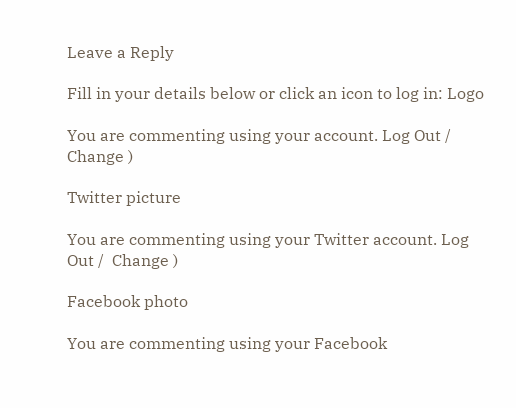Leave a Reply

Fill in your details below or click an icon to log in: Logo

You are commenting using your account. Log Out /  Change )

Twitter picture

You are commenting using your Twitter account. Log Out /  Change )

Facebook photo

You are commenting using your Facebook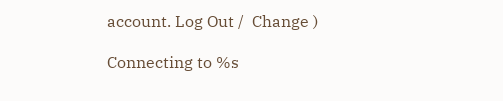account. Log Out /  Change )

Connecting to %s